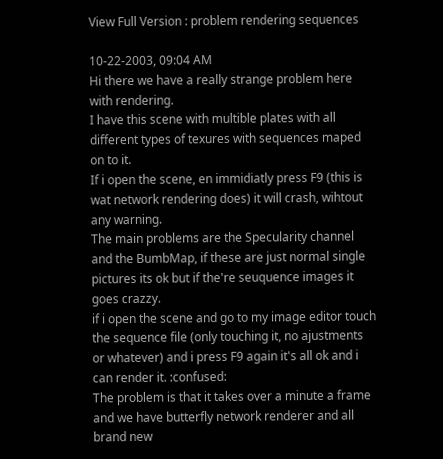View Full Version : problem rendering sequences

10-22-2003, 09:04 AM
Hi there we have a really strange problem here with rendering.
I have this scene with multible plates with all different types of texures with sequences maped on to it.
If i open the scene, en immidiatly press F9 (this is wat network rendering does) it will crash, wihtout any warning.
The main problems are the Specularity channel and the BumbMap, if these are just normal single pictures its ok but if the're seuquence images it goes crazzy.
if i open the scene and go to my image editor touch the sequence file (only touching it, no ajustments or whatever) and i press F9 again it's all ok and i can render it. :confused:
The problem is that it takes over a minute a frame and we have butterfly network renderer and all brand new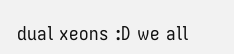dual xeons :D we all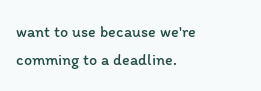want to use because we're comming to a deadline.